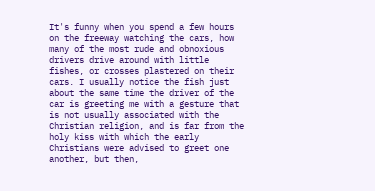It's funny when you spend a few hours on the freeway watching the cars, how many of the most rude and obnoxious drivers drive around with little fishes, or crosses plastered on their cars. I usually notice the fish just about the same time the driver of the car is greeting me with a gesture that is not usually associated with the Christian religion, and is far from the holy kiss with which the early Christians were advised to greet one another, but then,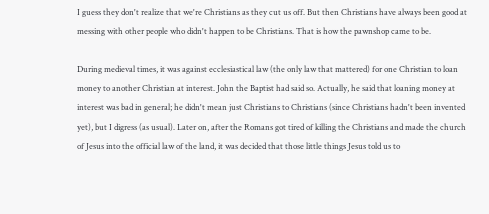I guess they don't realize that we're Christians as they cut us off. But then Christians have always been good at messing with other people who didn't happen to be Christians. That is how the pawnshop came to be.

During medieval times, it was against ecclesiastical law (the only law that mattered) for one Christian to loan money to another Christian at interest. John the Baptist had said so. Actually, he said that loaning money at interest was bad in general; he didn't mean just Christians to Christians (since Christians hadn't been invented yet), but I digress (as usual). Later on, after the Romans got tired of killing the Christians and made the church of Jesus into the official law of the land, it was decided that those little things Jesus told us to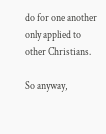do for one another only applied to other Christians.

So anyway,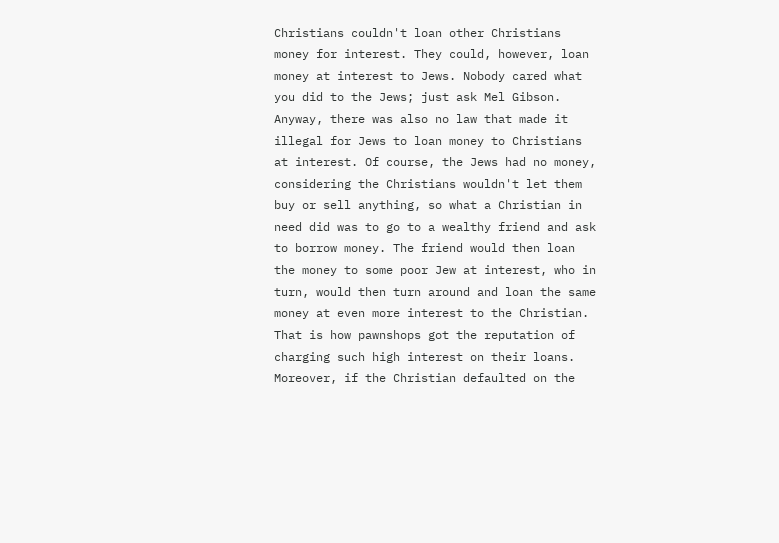Christians couldn't loan other Christians money for interest. They could, however, loan money at interest to Jews. Nobody cared what you did to the Jews; just ask Mel Gibson. Anyway, there was also no law that made it illegal for Jews to loan money to Christians at interest. Of course, the Jews had no money, considering the Christians wouldn't let them buy or sell anything, so what a Christian in need did was to go to a wealthy friend and ask to borrow money. The friend would then loan the money to some poor Jew at interest, who in turn, would then turn around and loan the same money at even more interest to the Christian. That is how pawnshops got the reputation of charging such high interest on their loans. Moreover, if the Christian defaulted on the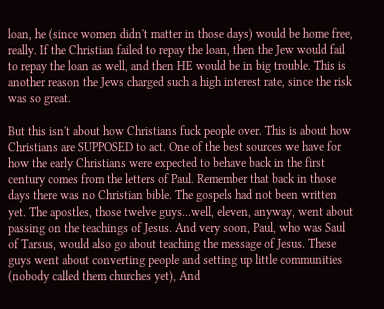loan, he (since women didn't matter in those days) would be home free, really. If the Christian failed to repay the loan, then the Jew would fail to repay the loan as well, and then HE would be in big trouble. This is another reason the Jews charged such a high interest rate, since the risk was so great.

But this isn't about how Christians fuck people over. This is about how Christians are SUPPOSED to act. One of the best sources we have for how the early Christians were expected to behave back in the first century comes from the letters of Paul. Remember that back in those days there was no Christian bible. The gospels had not been written yet. The apostles, those twelve guys...well, eleven, anyway, went about passing on the teachings of Jesus. And very soon, Paul, who was Saul of Tarsus, would also go about teaching the message of Jesus. These guys went about converting people and setting up little communities (nobody called them churches yet), And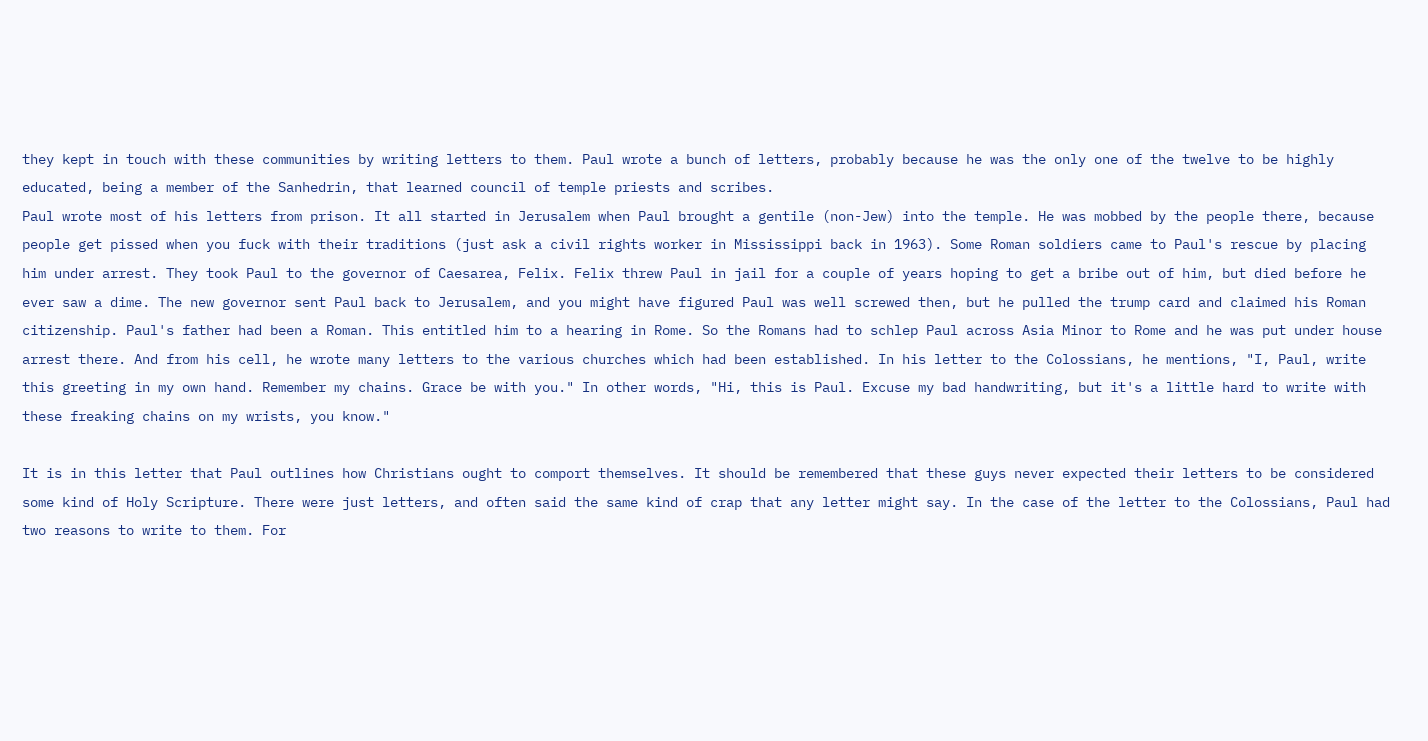they kept in touch with these communities by writing letters to them. Paul wrote a bunch of letters, probably because he was the only one of the twelve to be highly educated, being a member of the Sanhedrin, that learned council of temple priests and scribes.
Paul wrote most of his letters from prison. It all started in Jerusalem when Paul brought a gentile (non-Jew) into the temple. He was mobbed by the people there, because people get pissed when you fuck with their traditions (just ask a civil rights worker in Mississippi back in 1963). Some Roman soldiers came to Paul's rescue by placing him under arrest. They took Paul to the governor of Caesarea, Felix. Felix threw Paul in jail for a couple of years hoping to get a bribe out of him, but died before he ever saw a dime. The new governor sent Paul back to Jerusalem, and you might have figured Paul was well screwed then, but he pulled the trump card and claimed his Roman citizenship. Paul's father had been a Roman. This entitled him to a hearing in Rome. So the Romans had to schlep Paul across Asia Minor to Rome and he was put under house arrest there. And from his cell, he wrote many letters to the various churches which had been established. In his letter to the Colossians, he mentions, "I, Paul, write this greeting in my own hand. Remember my chains. Grace be with you." In other words, "Hi, this is Paul. Excuse my bad handwriting, but it's a little hard to write with these freaking chains on my wrists, you know."

It is in this letter that Paul outlines how Christians ought to comport themselves. It should be remembered that these guys never expected their letters to be considered some kind of Holy Scripture. There were just letters, and often said the same kind of crap that any letter might say. In the case of the letter to the Colossians, Paul had two reasons to write to them. For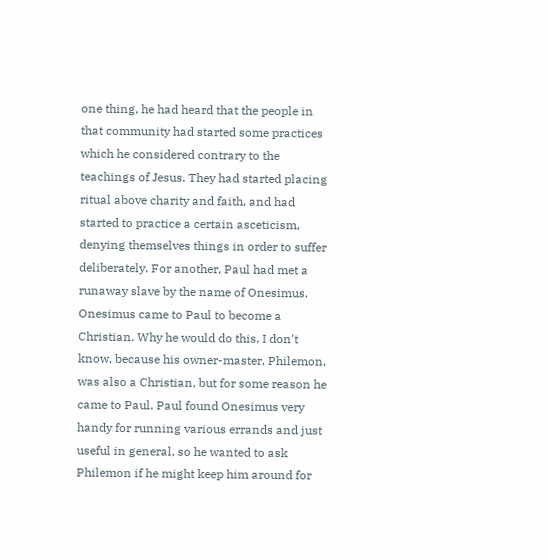one thing, he had heard that the people in that community had started some practices which he considered contrary to the teachings of Jesus. They had started placing ritual above charity and faith, and had started to practice a certain asceticism, denying themselves things in order to suffer deliberately. For another, Paul had met a runaway slave by the name of Onesimus. Onesimus came to Paul to become a Christian. Why he would do this, I don't know, because his owner-master, Philemon, was also a Christian, but for some reason he came to Paul. Paul found Onesimus very handy for running various errands and just useful in general, so he wanted to ask Philemon if he might keep him around for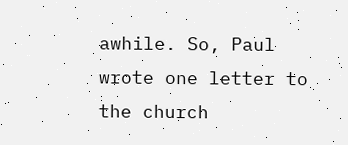awhile. So, Paul wrote one letter to the church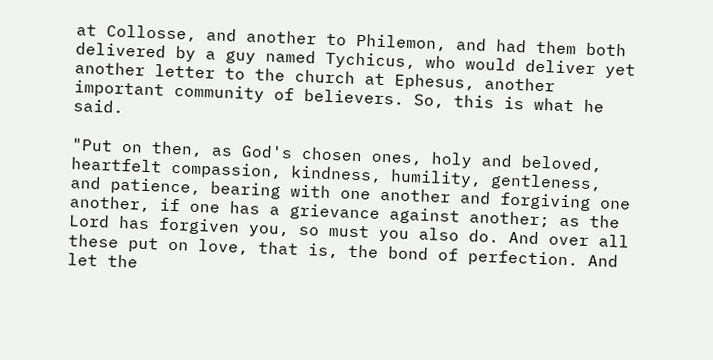at Collosse, and another to Philemon, and had them both delivered by a guy named Tychicus, who would deliver yet another letter to the church at Ephesus, another important community of believers. So, this is what he said.

"Put on then, as God's chosen ones, holy and beloved, heartfelt compassion, kindness, humility, gentleness, and patience, bearing with one another and forgiving one another, if one has a grievance against another; as the Lord has forgiven you, so must you also do. And over all these put on love, that is, the bond of perfection. And let the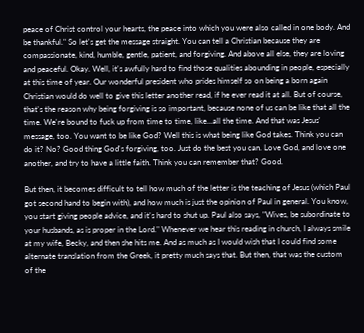peace of Christ control your hearts, the peace into which you were also called in one body. And be thankful." So let's get the message straight. You can tell a Christian because they are compassionate, kind, humble, gentle, patient, and forgiving. And above all else, they are loving and peaceful. Okay. Well, it's awfully hard to find those qualities abounding in people, especially at this time of year. Our wonderful president who prides himself so on being a born again Christian would do well to give this letter another read, if he ever read it at all. But of course, that's the reason why being forgiving is so important, because none of us can be like that all the time. We're bound to fuck up from time to time, like...all the time. And that was Jesus' message, too. You want to be like God? Well this is what being like God takes. Think you can do it? No? Good thing God's forgiving, too. Just do the best you can. Love God, and love one another, and try to have a little faith. Think you can remember that? Good.

But then, it becomes difficult to tell how much of the letter is the teaching of Jesus (which Paul got second hand to begin with), and how much is just the opinion of Paul in general. You know, you start giving people advice, and it's hard to shut up. Paul also says, "Wives, be subordinate to your husbands, as is proper in the Lord." Whenever we hear this reading in church, I always smile at my wife, Becky, and then she hits me. And as much as I would wish that I could find some alternate translation from the Greek, it pretty much says that. But then, that was the custom of the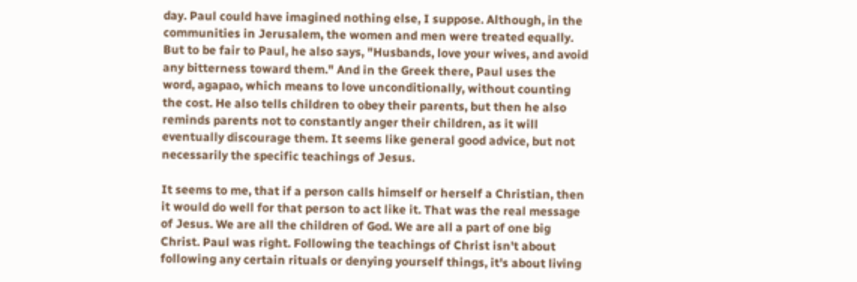day. Paul could have imagined nothing else, I suppose. Although, in the communities in Jerusalem, the women and men were treated equally. But to be fair to Paul, he also says, "Husbands, love your wives, and avoid any bitterness toward them." And in the Greek there, Paul uses the word, agapao, which means to love unconditionally, without counting the cost. He also tells children to obey their parents, but then he also reminds parents not to constantly anger their children, as it will eventually discourage them. It seems like general good advice, but not necessarily the specific teachings of Jesus.

It seems to me, that if a person calls himself or herself a Christian, then it would do well for that person to act like it. That was the real message of Jesus. We are all the children of God. We are all a part of one big Christ. Paul was right. Following the teachings of Christ isn't about following any certain rituals or denying yourself things, it's about living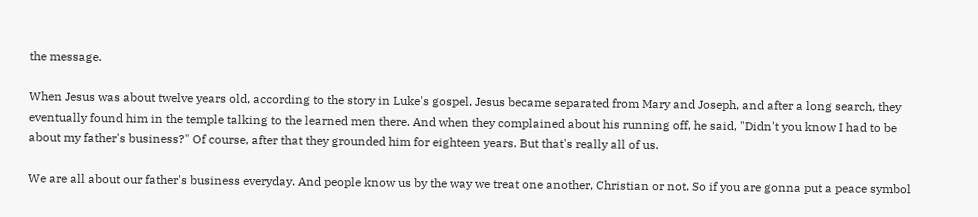the message.

When Jesus was about twelve years old, according to the story in Luke's gospel, Jesus became separated from Mary and Joseph, and after a long search, they eventually found him in the temple talking to the learned men there. And when they complained about his running off, he said, "Didn't you know I had to be about my father's business?" Of course, after that they grounded him for eighteen years. But that's really all of us.

We are all about our father's business everyday. And people know us by the way we treat one another, Christian or not. So if you are gonna put a peace symbol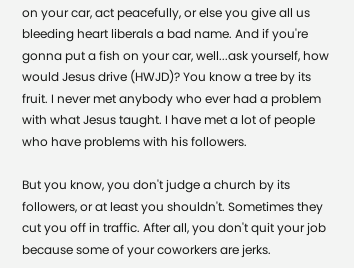on your car, act peacefully, or else you give all us bleeding heart liberals a bad name. And if you're gonna put a fish on your car, well...ask yourself, how would Jesus drive (HWJD)? You know a tree by its fruit. I never met anybody who ever had a problem with what Jesus taught. I have met a lot of people who have problems with his followers.

But you know, you don't judge a church by its followers, or at least you shouldn't. Sometimes they cut you off in traffic. After all, you don't quit your job because some of your coworkers are jerks.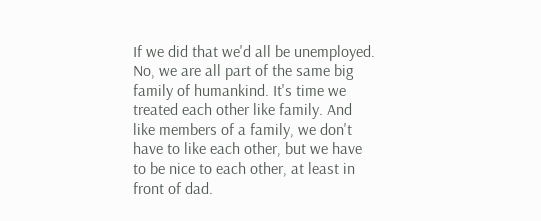If we did that we'd all be unemployed. No, we are all part of the same big family of humankind. It's time we treated each other like family. And like members of a family, we don't have to like each other, but we have to be nice to each other, at least in front of dad.